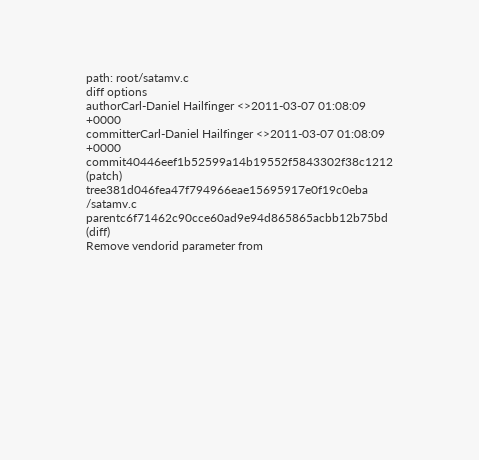path: root/satamv.c
diff options
authorCarl-Daniel Hailfinger <>2011-03-07 01:08:09 +0000
committerCarl-Daniel Hailfinger <>2011-03-07 01:08:09 +0000
commit40446eef1b52599a14b19552f5843302f38c1212 (patch)
tree381d046fea47f794966eae15695917e0f19c0eba /satamv.c
parentc6f71462c90cce60ad9e94d865865acbb12b75bd (diff)
Remove vendorid parameter from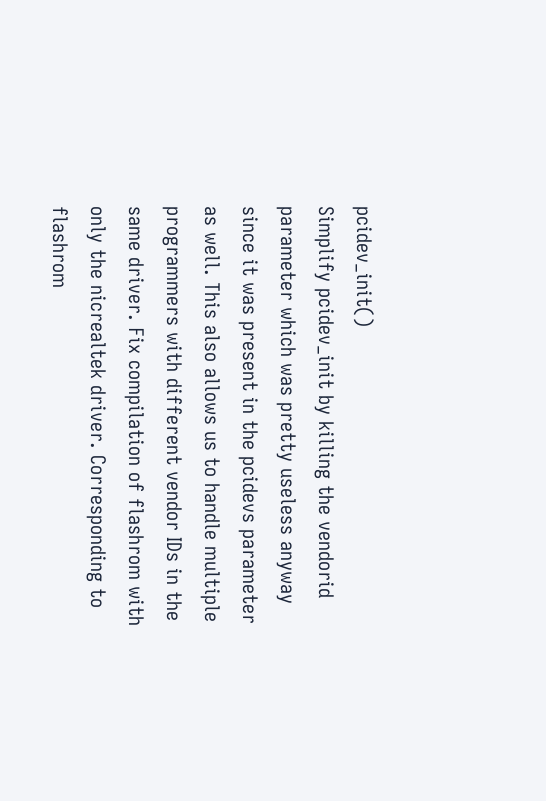pcidev_init()
Simplify pcidev_init by killing the vendorid parameter which was pretty useless anyway since it was present in the pcidevs parameter as well. This also allows us to handle multiple programmers with different vendor IDs in the same driver. Fix compilation of flashrom with only the nicrealtek driver. Corresponding to flashrom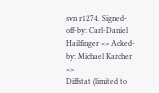svn r1274. Signed-off-by: Carl-Daniel Hailfinger <> Acked-by: Michael Karcher <>
Diffstat (limited to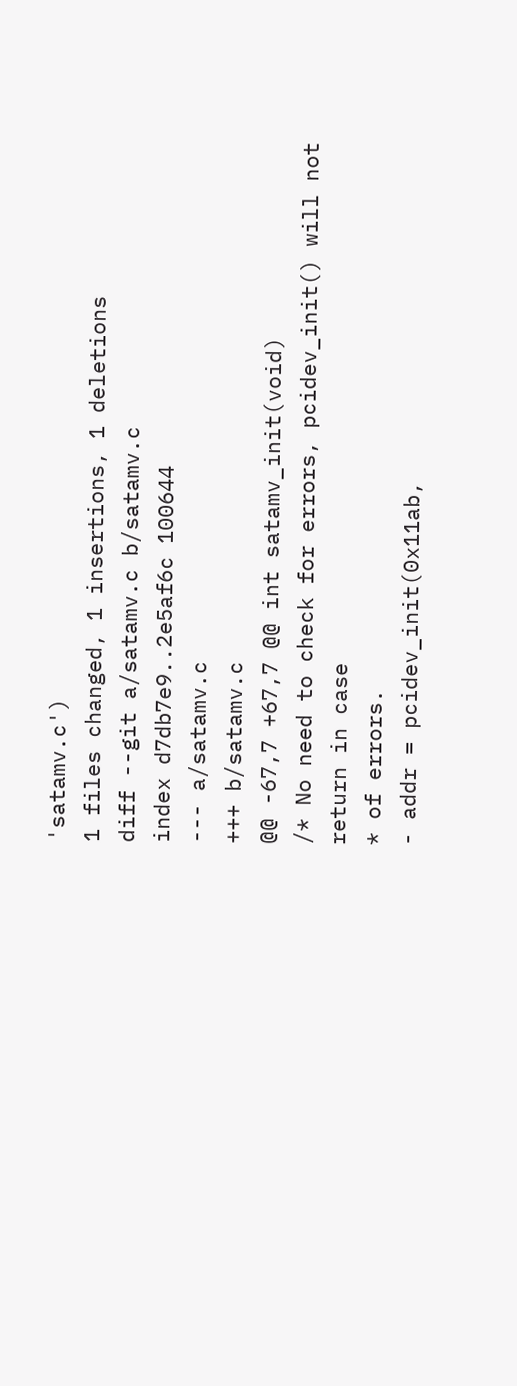'satamv.c')
1 files changed, 1 insertions, 1 deletions
diff --git a/satamv.c b/satamv.c
index d7db7e9..2e5af6c 100644
--- a/satamv.c
+++ b/satamv.c
@@ -67,7 +67,7 @@ int satamv_init(void)
/* No need to check for errors, pcidev_init() will not return in case
* of errors.
- addr = pcidev_init(0x11ab,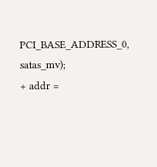PCI_BASE_ADDRESS_0, satas_mv);
+ addr =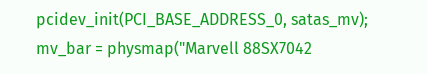pcidev_init(PCI_BASE_ADDRESS_0, satas_mv);
mv_bar = physmap("Marvell 88SX7042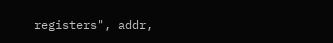registers", addr,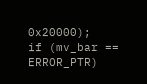0x20000);
if (mv_bar == ERROR_PTR)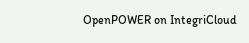OpenPOWER on IntegriCloud